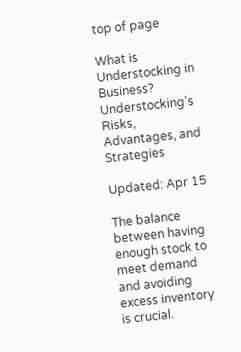top of page

What is Understocking in Business? Understocking's Risks, Advantages, and Strategies

Updated: Apr 15

The balance between having enough stock to meet demand and avoiding excess inventory is crucial.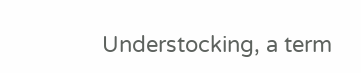Understocking, a term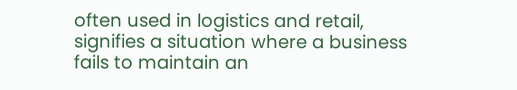often used in logistics and retail, signifies a situation where a business fails to maintain an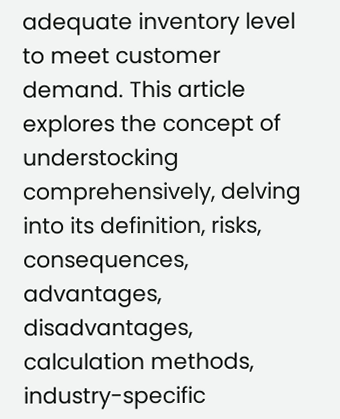adequate inventory level to meet customer demand. This article explores the concept of understocking comprehensively, delving into its definition, risks, consequences, advantages, disadvantages, calculation methods, industry-specific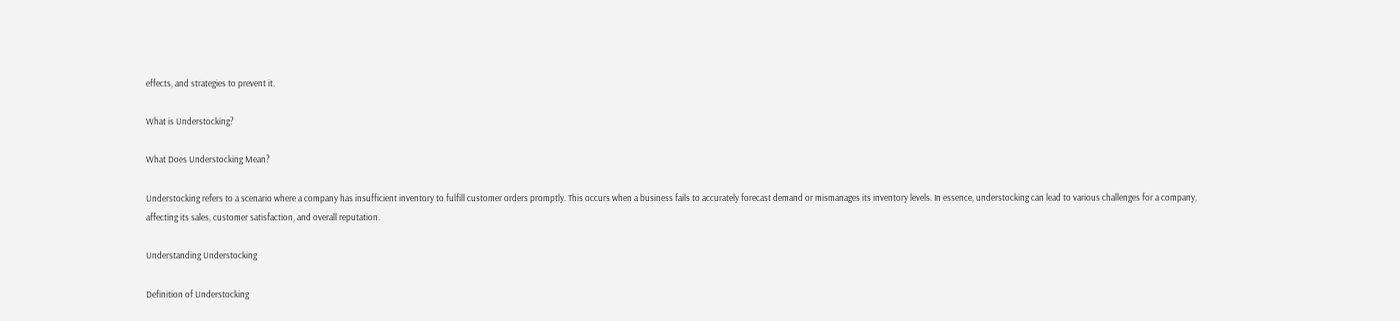effects, and strategies to prevent it.

What is Understocking?

What Does Understocking Mean?

Understocking refers to a scenario where a company has insufficient inventory to fulfill customer orders promptly. This occurs when a business fails to accurately forecast demand or mismanages its inventory levels. In essence, understocking can lead to various challenges for a company, affecting its sales, customer satisfaction, and overall reputation.

Understanding Understocking

Definition of Understocking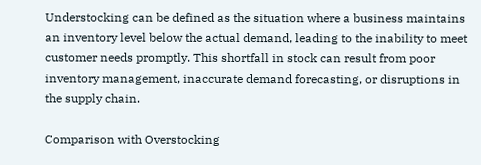Understocking can be defined as the situation where a business maintains an inventory level below the actual demand, leading to the inability to meet customer needs promptly. This shortfall in stock can result from poor inventory management, inaccurate demand forecasting, or disruptions in the supply chain.

Comparison with Overstocking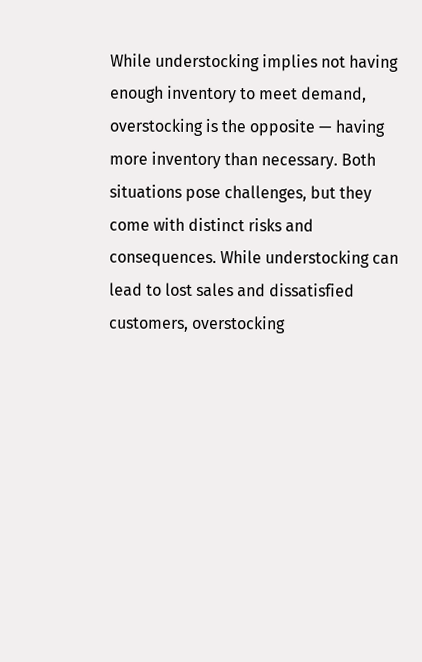While understocking implies not having enough inventory to meet demand, overstocking is the opposite — having more inventory than necessary. Both situations pose challenges, but they come with distinct risks and consequences. While understocking can lead to lost sales and dissatisfied customers, overstocking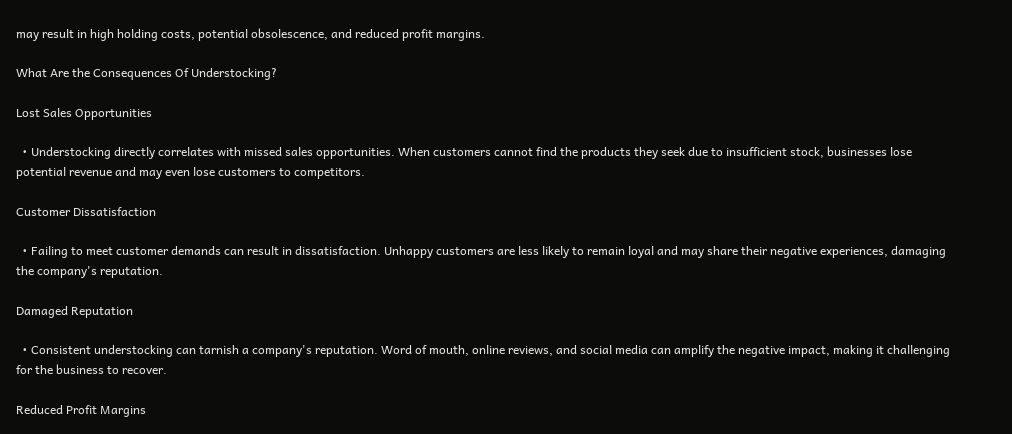may result in high holding costs, potential obsolescence, and reduced profit margins.

What Are the Consequences Of Understocking?

Lost Sales Opportunities

  • Understocking directly correlates with missed sales opportunities. When customers cannot find the products they seek due to insufficient stock, businesses lose potential revenue and may even lose customers to competitors.

Customer Dissatisfaction

  • Failing to meet customer demands can result in dissatisfaction. Unhappy customers are less likely to remain loyal and may share their negative experiences, damaging the company's reputation.

Damaged Reputation

  • Consistent understocking can tarnish a company's reputation. Word of mouth, online reviews, and social media can amplify the negative impact, making it challenging for the business to recover.

Reduced Profit Margins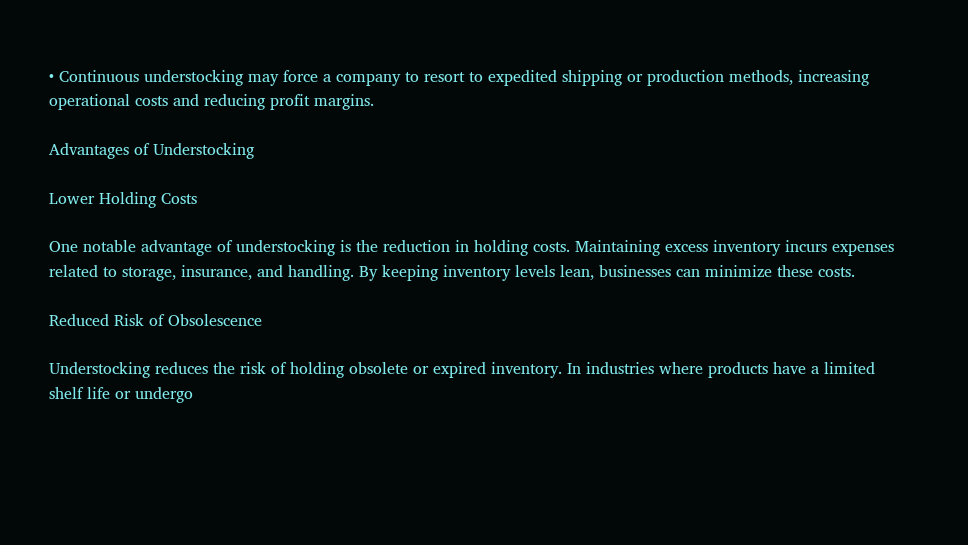• Continuous understocking may force a company to resort to expedited shipping or production methods, increasing operational costs and reducing profit margins.

Advantages of Understocking

Lower Holding Costs

One notable advantage of understocking is the reduction in holding costs. Maintaining excess inventory incurs expenses related to storage, insurance, and handling. By keeping inventory levels lean, businesses can minimize these costs.

Reduced Risk of Obsolescence

Understocking reduces the risk of holding obsolete or expired inventory. In industries where products have a limited shelf life or undergo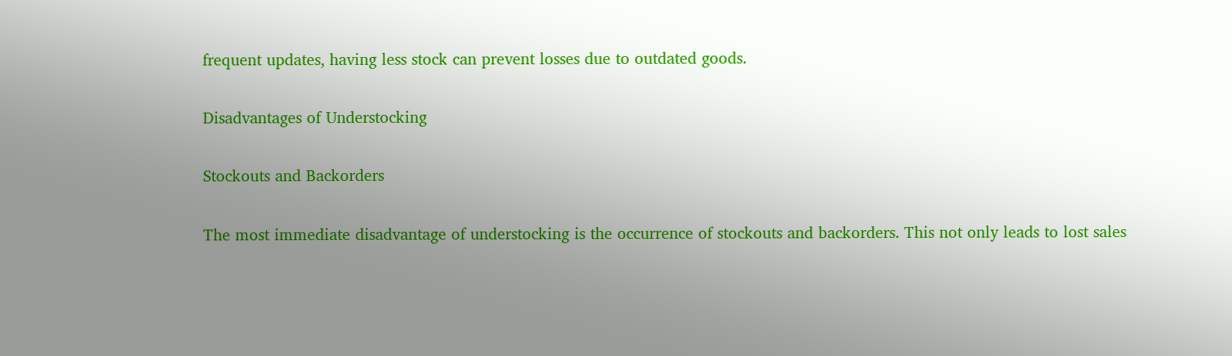frequent updates, having less stock can prevent losses due to outdated goods.

Disadvantages of Understocking

Stockouts and Backorders

The most immediate disadvantage of understocking is the occurrence of stockouts and backorders. This not only leads to lost sales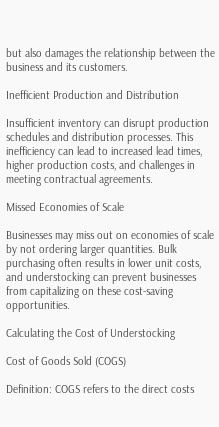but also damages the relationship between the business and its customers.

Inefficient Production and Distribution

Insufficient inventory can disrupt production schedules and distribution processes. This inefficiency can lead to increased lead times, higher production costs, and challenges in meeting contractual agreements.

Missed Economies of Scale

Businesses may miss out on economies of scale by not ordering larger quantities. Bulk purchasing often results in lower unit costs, and understocking can prevent businesses from capitalizing on these cost-saving opportunities.

Calculating the Cost of Understocking

Cost of Goods Sold (COGS)

Definition: COGS refers to the direct costs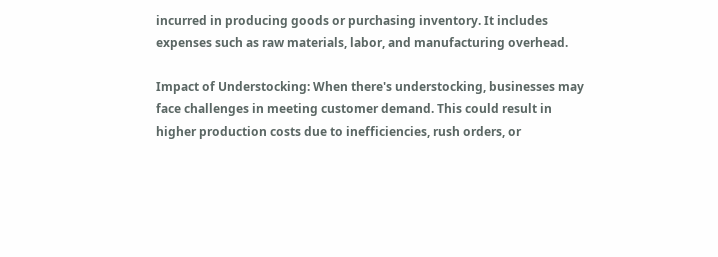incurred in producing goods or purchasing inventory. It includes expenses such as raw materials, labor, and manufacturing overhead.

Impact of Understocking: When there's understocking, businesses may face challenges in meeting customer demand. This could result in higher production costs due to inefficiencies, rush orders, or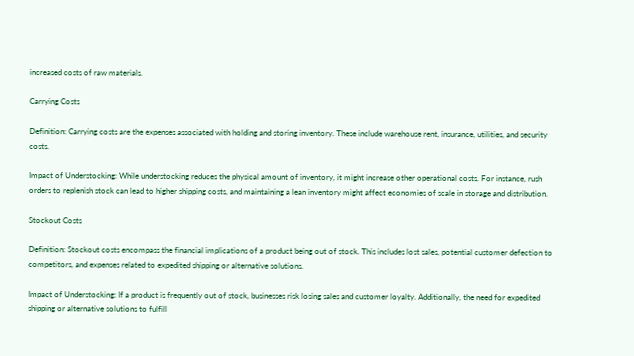increased costs of raw materials.

Carrying Costs

Definition: Carrying costs are the expenses associated with holding and storing inventory. These include warehouse rent, insurance, utilities, and security costs.

Impact of Understocking: While understocking reduces the physical amount of inventory, it might increase other operational costs. For instance, rush orders to replenish stock can lead to higher shipping costs, and maintaining a lean inventory might affect economies of scale in storage and distribution.

Stockout Costs

Definition: Stockout costs encompass the financial implications of a product being out of stock. This includes lost sales, potential customer defection to competitors, and expenses related to expedited shipping or alternative solutions.

Impact of Understocking: If a product is frequently out of stock, businesses risk losing sales and customer loyalty. Additionally, the need for expedited shipping or alternative solutions to fulfill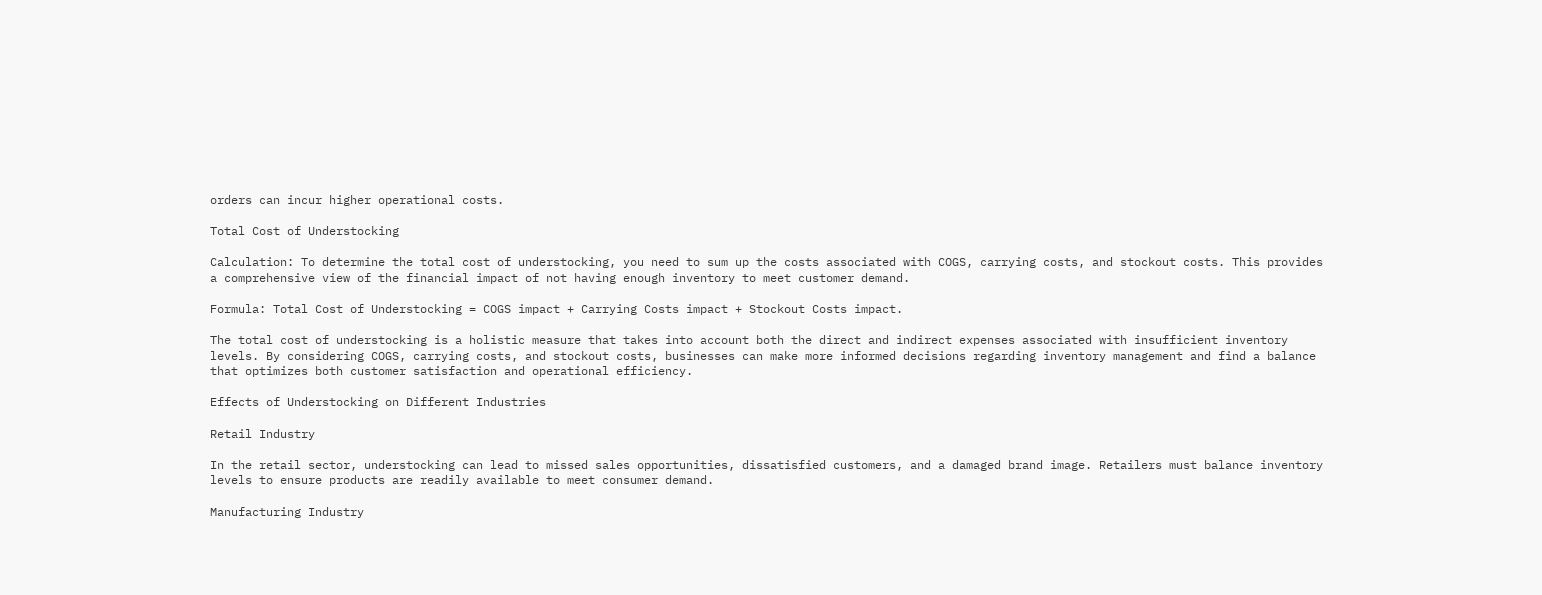orders can incur higher operational costs.

Total Cost of Understocking

Calculation: To determine the total cost of understocking, you need to sum up the costs associated with COGS, carrying costs, and stockout costs. This provides a comprehensive view of the financial impact of not having enough inventory to meet customer demand.

Formula: Total Cost of Understocking = COGS impact + Carrying Costs impact + Stockout Costs impact.

The total cost of understocking is a holistic measure that takes into account both the direct and indirect expenses associated with insufficient inventory levels. By considering COGS, carrying costs, and stockout costs, businesses can make more informed decisions regarding inventory management and find a balance that optimizes both customer satisfaction and operational efficiency.

Effects of Understocking on Different Industries

Retail Industry

In the retail sector, understocking can lead to missed sales opportunities, dissatisfied customers, and a damaged brand image. Retailers must balance inventory levels to ensure products are readily available to meet consumer demand.

Manufacturing Industry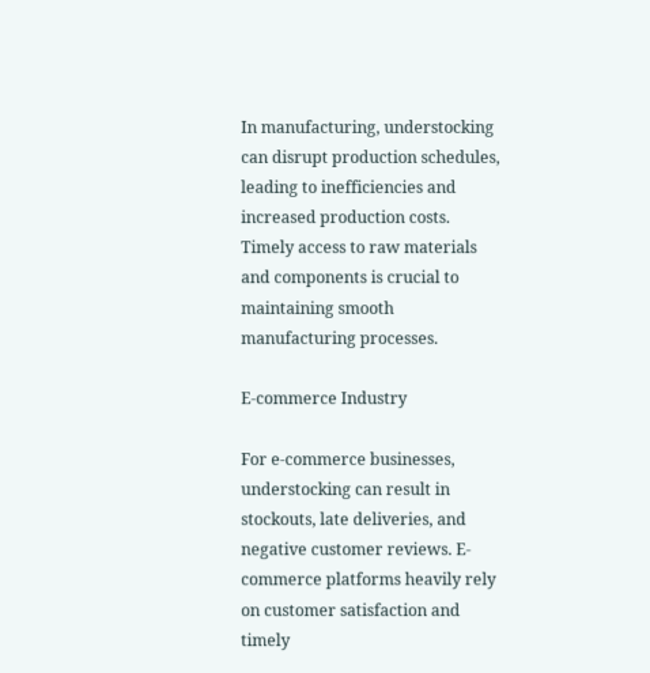In manufacturing, understocking can disrupt production schedules, leading to inefficiencies and increased production costs. Timely access to raw materials and components is crucial to maintaining smooth manufacturing processes.

E-commerce Industry

For e-commerce businesses, understocking can result in stockouts, late deliveries, and negative customer reviews. E-commerce platforms heavily rely on customer satisfaction and timely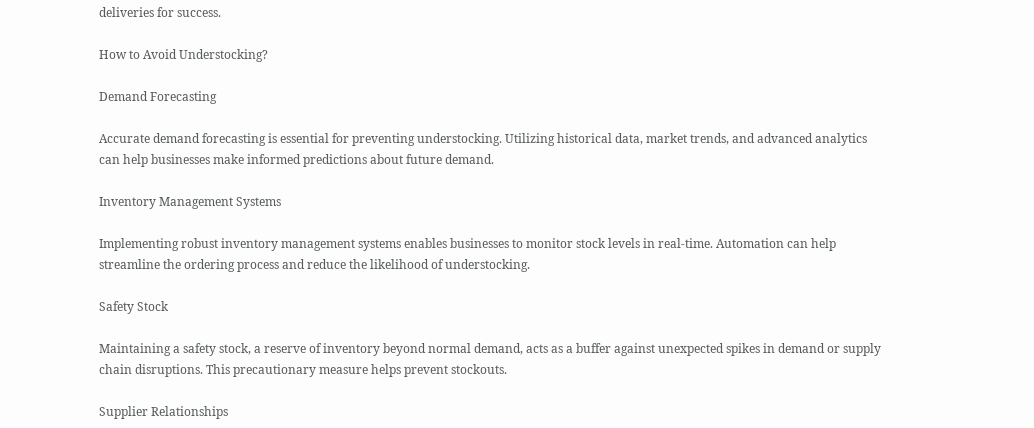deliveries for success.

How to Avoid Understocking?

Demand Forecasting

Accurate demand forecasting is essential for preventing understocking. Utilizing historical data, market trends, and advanced analytics can help businesses make informed predictions about future demand.

Inventory Management Systems

Implementing robust inventory management systems enables businesses to monitor stock levels in real-time. Automation can help streamline the ordering process and reduce the likelihood of understocking.

Safety Stock

Maintaining a safety stock, a reserve of inventory beyond normal demand, acts as a buffer against unexpected spikes in demand or supply chain disruptions. This precautionary measure helps prevent stockouts.

Supplier Relationships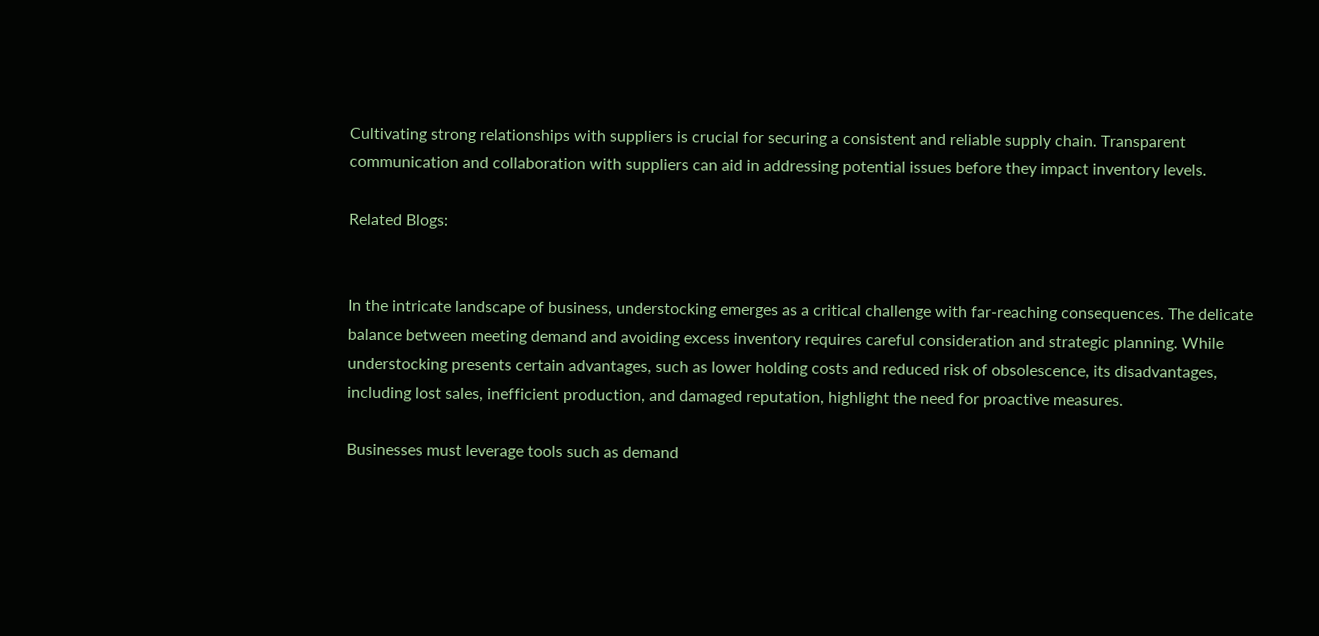Cultivating strong relationships with suppliers is crucial for securing a consistent and reliable supply chain. Transparent communication and collaboration with suppliers can aid in addressing potential issues before they impact inventory levels.

Related Blogs:


In the intricate landscape of business, understocking emerges as a critical challenge with far-reaching consequences. The delicate balance between meeting demand and avoiding excess inventory requires careful consideration and strategic planning. While understocking presents certain advantages, such as lower holding costs and reduced risk of obsolescence, its disadvantages, including lost sales, inefficient production, and damaged reputation, highlight the need for proactive measures.

Businesses must leverage tools such as demand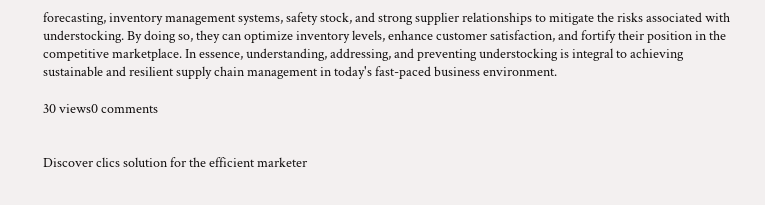forecasting, inventory management systems, safety stock, and strong supplier relationships to mitigate the risks associated with understocking. By doing so, they can optimize inventory levels, enhance customer satisfaction, and fortify their position in the competitive marketplace. In essence, understanding, addressing, and preventing understocking is integral to achieving sustainable and resilient supply chain management in today's fast-paced business environment.

30 views0 comments


Discover clics solution for the efficient marketer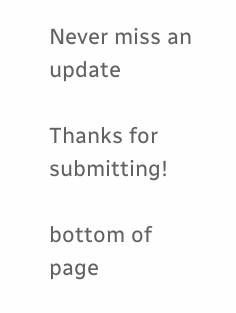Never miss an update

Thanks for submitting!

bottom of page